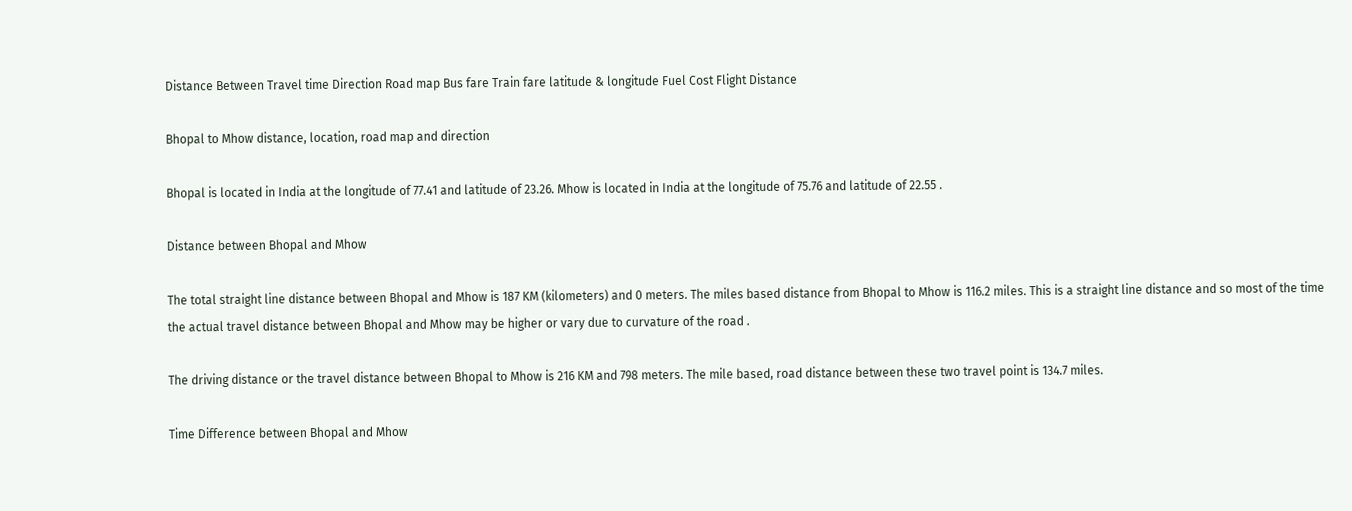Distance Between Travel time Direction Road map Bus fare Train fare latitude & longitude Fuel Cost Flight Distance

Bhopal to Mhow distance, location, road map and direction

Bhopal is located in India at the longitude of 77.41 and latitude of 23.26. Mhow is located in India at the longitude of 75.76 and latitude of 22.55 .

Distance between Bhopal and Mhow

The total straight line distance between Bhopal and Mhow is 187 KM (kilometers) and 0 meters. The miles based distance from Bhopal to Mhow is 116.2 miles. This is a straight line distance and so most of the time the actual travel distance between Bhopal and Mhow may be higher or vary due to curvature of the road .

The driving distance or the travel distance between Bhopal to Mhow is 216 KM and 798 meters. The mile based, road distance between these two travel point is 134.7 miles.

Time Difference between Bhopal and Mhow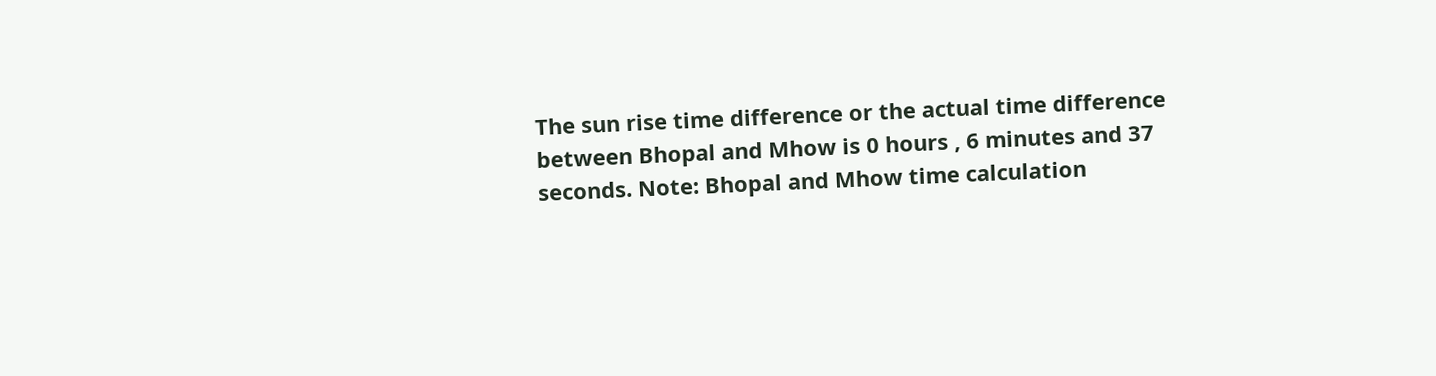The sun rise time difference or the actual time difference between Bhopal and Mhow is 0 hours , 6 minutes and 37 seconds. Note: Bhopal and Mhow time calculation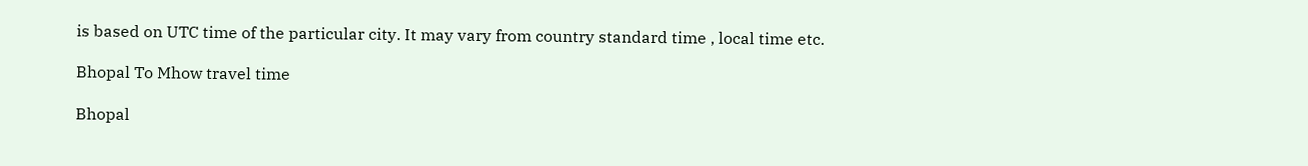is based on UTC time of the particular city. It may vary from country standard time , local time etc.

Bhopal To Mhow travel time

Bhopal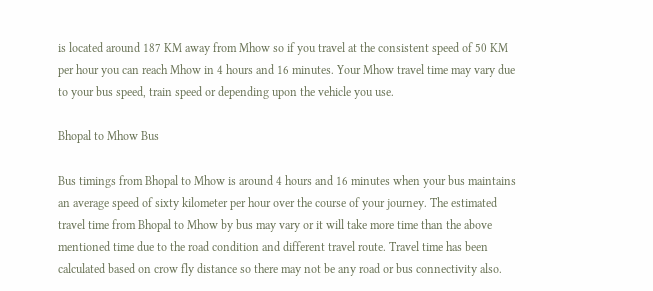is located around 187 KM away from Mhow so if you travel at the consistent speed of 50 KM per hour you can reach Mhow in 4 hours and 16 minutes. Your Mhow travel time may vary due to your bus speed, train speed or depending upon the vehicle you use.

Bhopal to Mhow Bus

Bus timings from Bhopal to Mhow is around 4 hours and 16 minutes when your bus maintains an average speed of sixty kilometer per hour over the course of your journey. The estimated travel time from Bhopal to Mhow by bus may vary or it will take more time than the above mentioned time due to the road condition and different travel route. Travel time has been calculated based on crow fly distance so there may not be any road or bus connectivity also.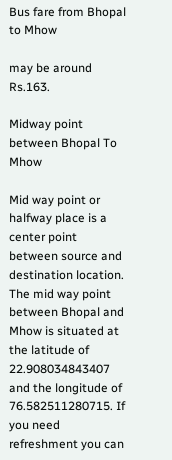Bus fare from Bhopal to Mhow

may be around Rs.163.

Midway point between Bhopal To Mhow

Mid way point or halfway place is a center point between source and destination location. The mid way point between Bhopal and Mhow is situated at the latitude of 22.908034843407 and the longitude of 76.582511280715. If you need refreshment you can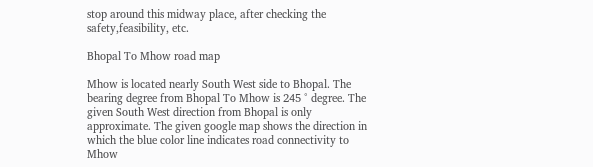stop around this midway place, after checking the safety,feasibility, etc.

Bhopal To Mhow road map

Mhow is located nearly South West side to Bhopal. The bearing degree from Bhopal To Mhow is 245 ° degree. The given South West direction from Bhopal is only approximate. The given google map shows the direction in which the blue color line indicates road connectivity to Mhow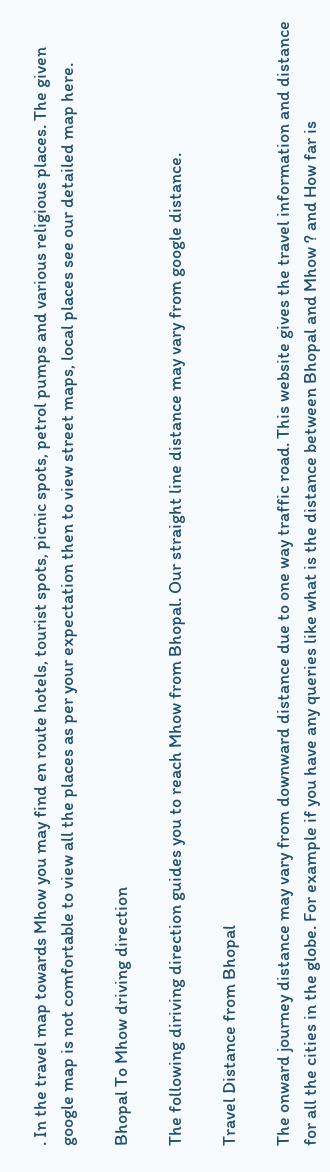. In the travel map towards Mhow you may find en route hotels, tourist spots, picnic spots, petrol pumps and various religious places. The given google map is not comfortable to view all the places as per your expectation then to view street maps, local places see our detailed map here.

Bhopal To Mhow driving direction

The following diriving direction guides you to reach Mhow from Bhopal. Our straight line distance may vary from google distance.

Travel Distance from Bhopal

The onward journey distance may vary from downward distance due to one way traffic road. This website gives the travel information and distance for all the cities in the globe. For example if you have any queries like what is the distance between Bhopal and Mhow ? and How far is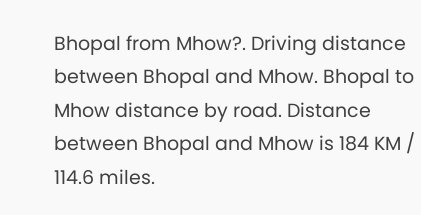Bhopal from Mhow?. Driving distance between Bhopal and Mhow. Bhopal to Mhow distance by road. Distance between Bhopal and Mhow is 184 KM / 114.6 miles.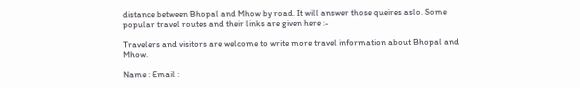distance between Bhopal and Mhow by road. It will answer those queires aslo. Some popular travel routes and their links are given here :-

Travelers and visitors are welcome to write more travel information about Bhopal and Mhow.

Name : Email :